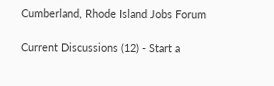Cumberland, Rhode Island Jobs Forum

Current Discussions (12) - Start a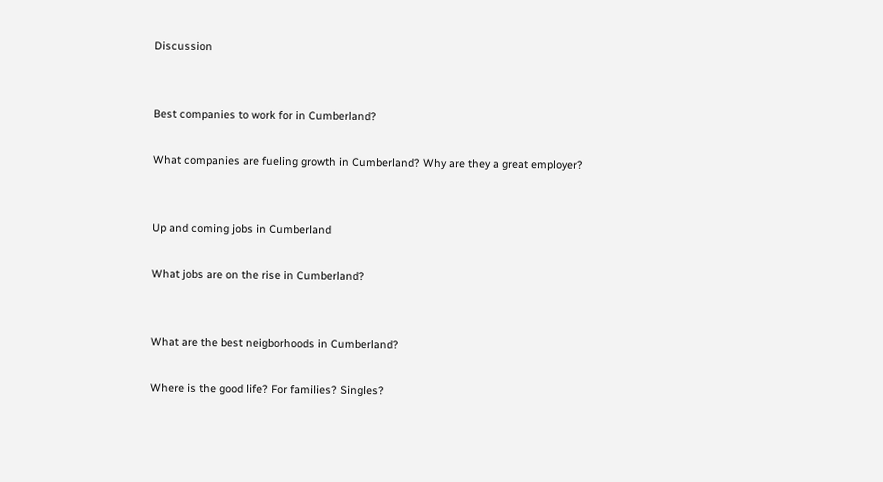Discussion


Best companies to work for in Cumberland?

What companies are fueling growth in Cumberland? Why are they a great employer?


Up and coming jobs in Cumberland

What jobs are on the rise in Cumberland?


What are the best neigborhoods in Cumberland?

Where is the good life? For families? Singles?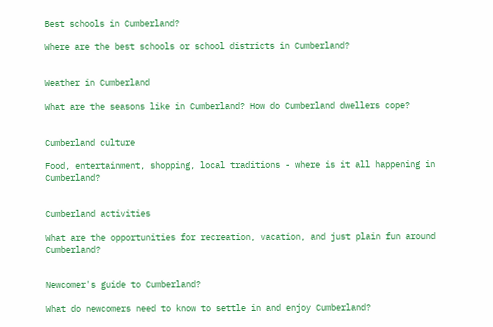Best schools in Cumberland?

Where are the best schools or school districts in Cumberland?


Weather in Cumberland

What are the seasons like in Cumberland? How do Cumberland dwellers cope?


Cumberland culture

Food, entertainment, shopping, local traditions - where is it all happening in Cumberland?


Cumberland activities

What are the opportunities for recreation, vacation, and just plain fun around Cumberland?


Newcomer's guide to Cumberland?

What do newcomers need to know to settle in and enjoy Cumberland?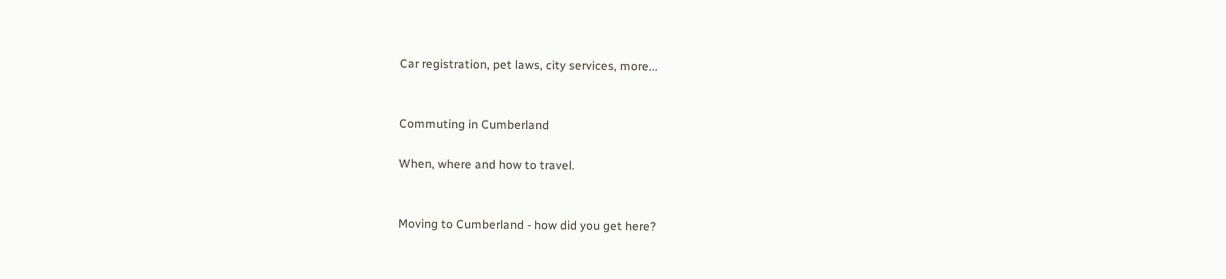Car registration, pet laws, city services, more...


Commuting in Cumberland

When, where and how to travel.


Moving to Cumberland - how did you get here?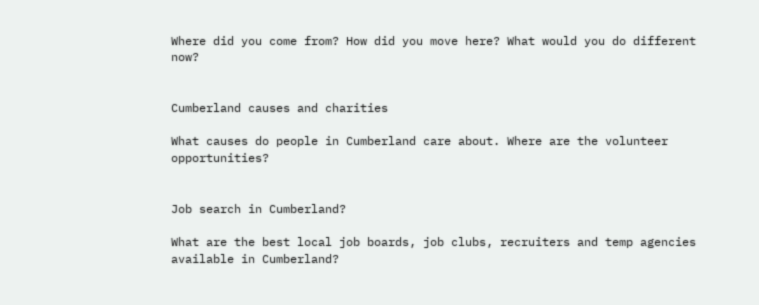Where did you come from? How did you move here? What would you do different now?


Cumberland causes and charities

What causes do people in Cumberland care about. Where are the volunteer opportunities?


Job search in Cumberland?

What are the best local job boards, job clubs, recruiters and temp agencies available in Cumberland?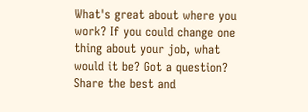What's great about where you work? If you could change one thing about your job, what would it be? Got a question? Share the best and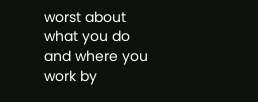worst about what you do and where you work by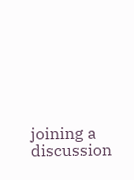joining a discussion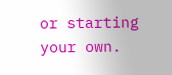or starting your own.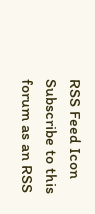RSS Feed Icon Subscribe to this forum as an RSS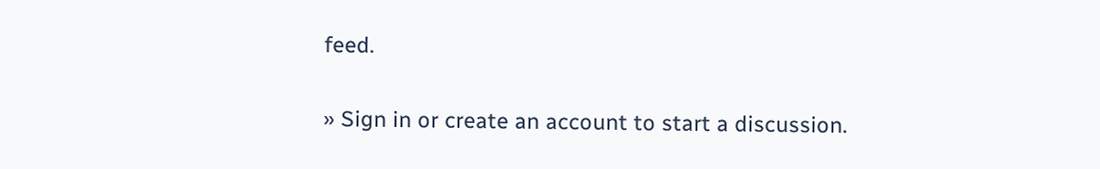feed.

» Sign in or create an account to start a discussion.